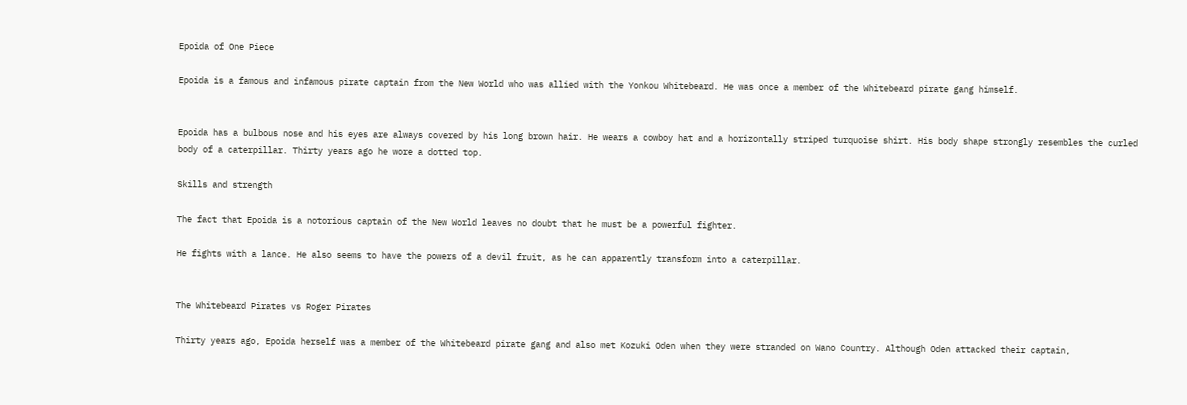Epoida of One Piece

Epoida is a famous and infamous pirate captain from the New World who was allied with the Yonkou Whitebeard. He was once a member of the Whitebeard pirate gang himself.


Epoida has a bulbous nose and his eyes are always covered by his long brown hair. He wears a cowboy hat and a horizontally striped turquoise shirt. His body shape strongly resembles the curled body of a caterpillar. Thirty years ago he wore a dotted top.

Skills and strength

The fact that Epoida is a notorious captain of the New World leaves no doubt that he must be a powerful fighter.

He fights with a lance. He also seems to have the powers of a devil fruit, as he can apparently transform into a caterpillar.


The Whitebeard Pirates vs Roger Pirates

Thirty years ago, Epoida herself was a member of the Whitebeard pirate gang and also met Kozuki Oden when they were stranded on Wano Country. Although Oden attacked their captain,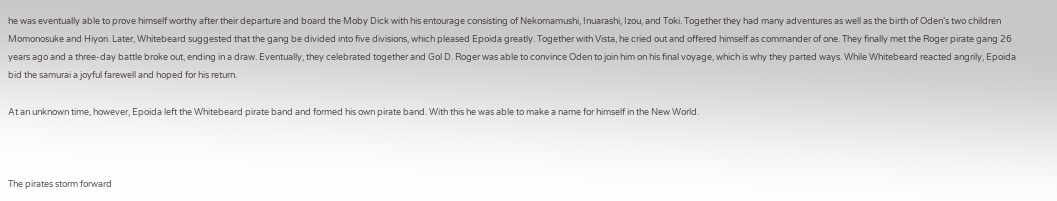he was eventually able to prove himself worthy after their departure and board the Moby Dick with his entourage consisting of Nekomamushi, Inuarashi, Izou, and Toki. Together they had many adventures as well as the birth of Oden’s two children Momonosuke and Hiyori. Later, Whitebeard suggested that the gang be divided into five divisions, which pleased Epoida greatly. Together with Vista, he cried out and offered himself as commander of one. They finally met the Roger pirate gang 26 years ago and a three-day battle broke out, ending in a draw. Eventually, they celebrated together and Gol D. Roger was able to convince Oden to join him on his final voyage, which is why they parted ways. While Whitebeard reacted angrily, Epoida bid the samurai a joyful farewell and hoped for his return.

At an unknown time, however, Epoida left the Whitebeard pirate band and formed his own pirate band. With this he was able to make a name for himself in the New World.



The pirates storm forward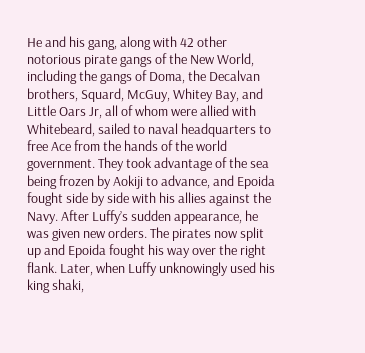He and his gang, along with 42 other notorious pirate gangs of the New World, including the gangs of Doma, the Decalvan brothers, Squard, McGuy, Whitey Bay, and Little Oars Jr, all of whom were allied with Whitebeard, sailed to naval headquarters to free Ace from the hands of the world government. They took advantage of the sea being frozen by Aokiji to advance, and Epoida fought side by side with his allies against the Navy. After Luffy’s sudden appearance, he was given new orders. The pirates now split up and Epoida fought his way over the right flank. Later, when Luffy unknowingly used his king shaki,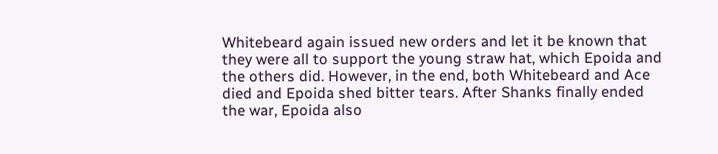Whitebeard again issued new orders and let it be known that they were all to support the young straw hat, which Epoida and the others did. However, in the end, both Whitebeard and Ace died and Epoida shed bitter tears. After Shanks finally ended the war, Epoida also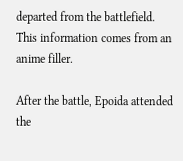departed from the battlefield.
This information comes from an anime filler.

After the battle, Epoida attended the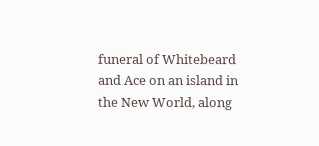funeral of Whitebeard and Ace on an island in the New World, along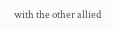with the other allied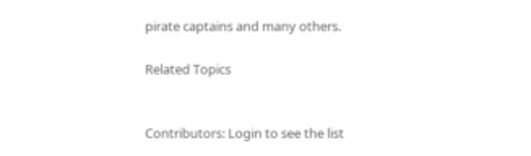pirate captains and many others.

Related Topics


Contributors: Login to see the list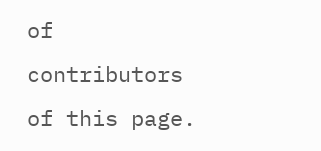of contributors of this page.